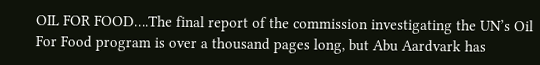OIL FOR FOOD….The final report of the commission investigating the UN’s Oil For Food program is over a thousand pages long, but Abu Aardvark has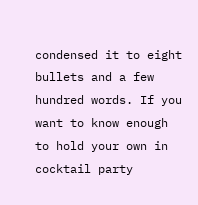condensed it to eight bullets and a few hundred words. If you want to know enough to hold your own in cocktail party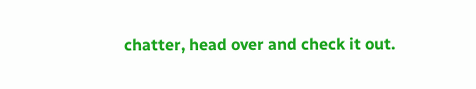chatter, head over and check it out.